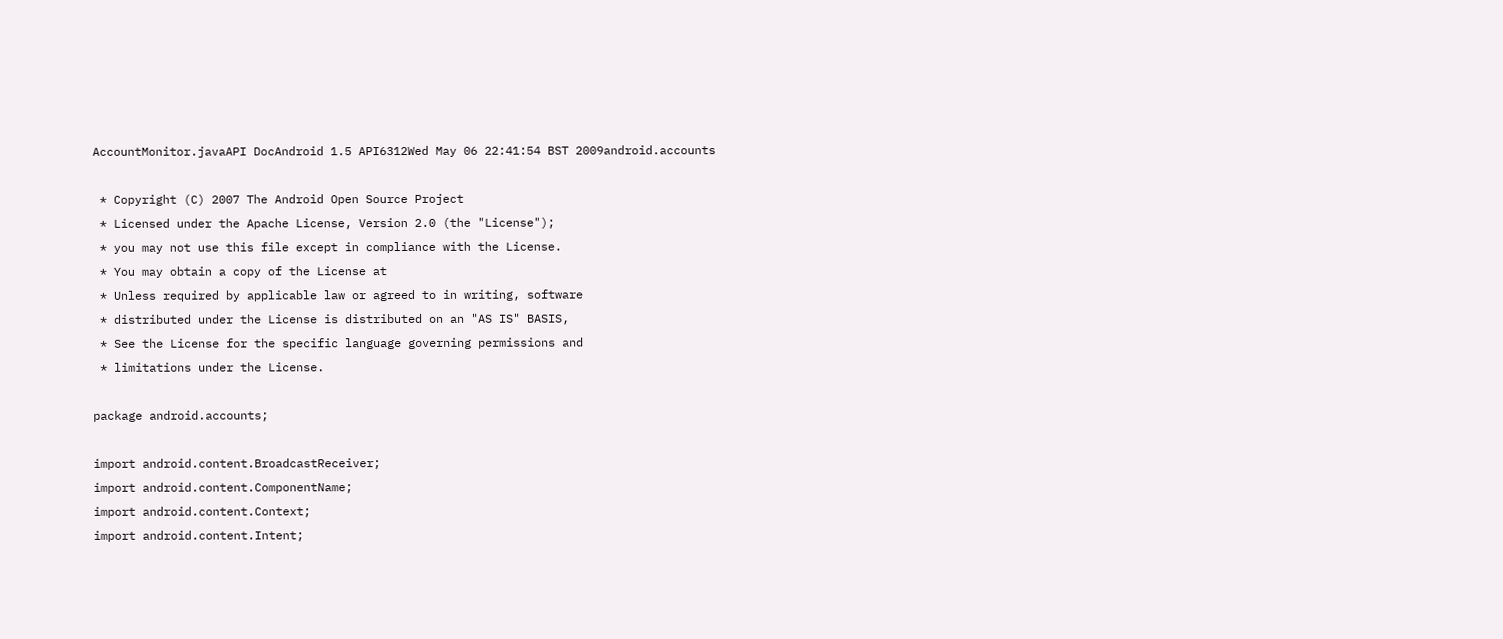AccountMonitor.javaAPI DocAndroid 1.5 API6312Wed May 06 22:41:54 BST 2009android.accounts

 * Copyright (C) 2007 The Android Open Source Project
 * Licensed under the Apache License, Version 2.0 (the "License");
 * you may not use this file except in compliance with the License.
 * You may obtain a copy of the License at
 * Unless required by applicable law or agreed to in writing, software
 * distributed under the License is distributed on an "AS IS" BASIS,
 * See the License for the specific language governing permissions and
 * limitations under the License.

package android.accounts;

import android.content.BroadcastReceiver;
import android.content.ComponentName;
import android.content.Context;
import android.content.Intent;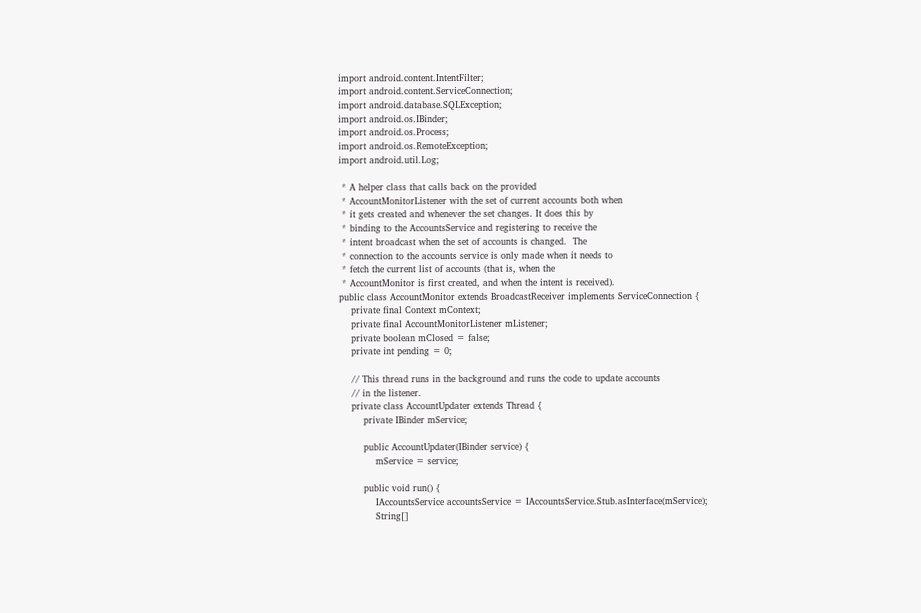import android.content.IntentFilter;
import android.content.ServiceConnection;
import android.database.SQLException;
import android.os.IBinder;
import android.os.Process;
import android.os.RemoteException;
import android.util.Log;

 * A helper class that calls back on the provided
 * AccountMonitorListener with the set of current accounts both when
 * it gets created and whenever the set changes. It does this by
 * binding to the AccountsService and registering to receive the
 * intent broadcast when the set of accounts is changed.  The
 * connection to the accounts service is only made when it needs to
 * fetch the current list of accounts (that is, when the
 * AccountMonitor is first created, and when the intent is received).
public class AccountMonitor extends BroadcastReceiver implements ServiceConnection {
    private final Context mContext;
    private final AccountMonitorListener mListener;
    private boolean mClosed = false;
    private int pending = 0;

    // This thread runs in the background and runs the code to update accounts
    // in the listener.
    private class AccountUpdater extends Thread {
        private IBinder mService;

        public AccountUpdater(IBinder service) {
            mService = service;

        public void run() {
            IAccountsService accountsService = IAccountsService.Stub.asInterface(mService);
            String[]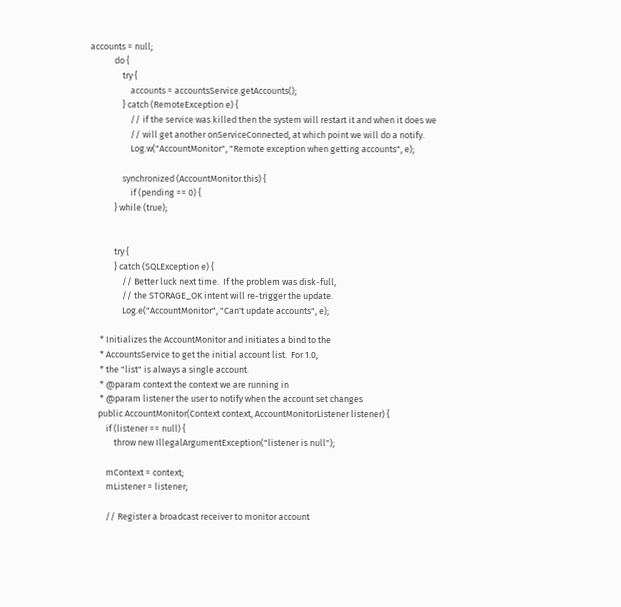accounts = null;
            do {
                try {
                    accounts = accountsService.getAccounts();
                } catch (RemoteException e) {
                    // if the service was killed then the system will restart it and when it does we
                    // will get another onServiceConnected, at which point we will do a notify.
                    Log.w("AccountMonitor", "Remote exception when getting accounts", e);

                synchronized (AccountMonitor.this) {
                    if (pending == 0) {
            } while (true);


            try {
            } catch (SQLException e) {
                // Better luck next time.  If the problem was disk-full,
                // the STORAGE_OK intent will re-trigger the update.
                Log.e("AccountMonitor", "Can't update accounts", e);

     * Initializes the AccountMonitor and initiates a bind to the
     * AccountsService to get the initial account list.  For 1.0,
     * the "list" is always a single account.
     * @param context the context we are running in
     * @param listener the user to notify when the account set changes
    public AccountMonitor(Context context, AccountMonitorListener listener) {
        if (listener == null) {
            throw new IllegalArgumentException("listener is null");

        mContext = context;
        mListener = listener;

        // Register a broadcast receiver to monitor account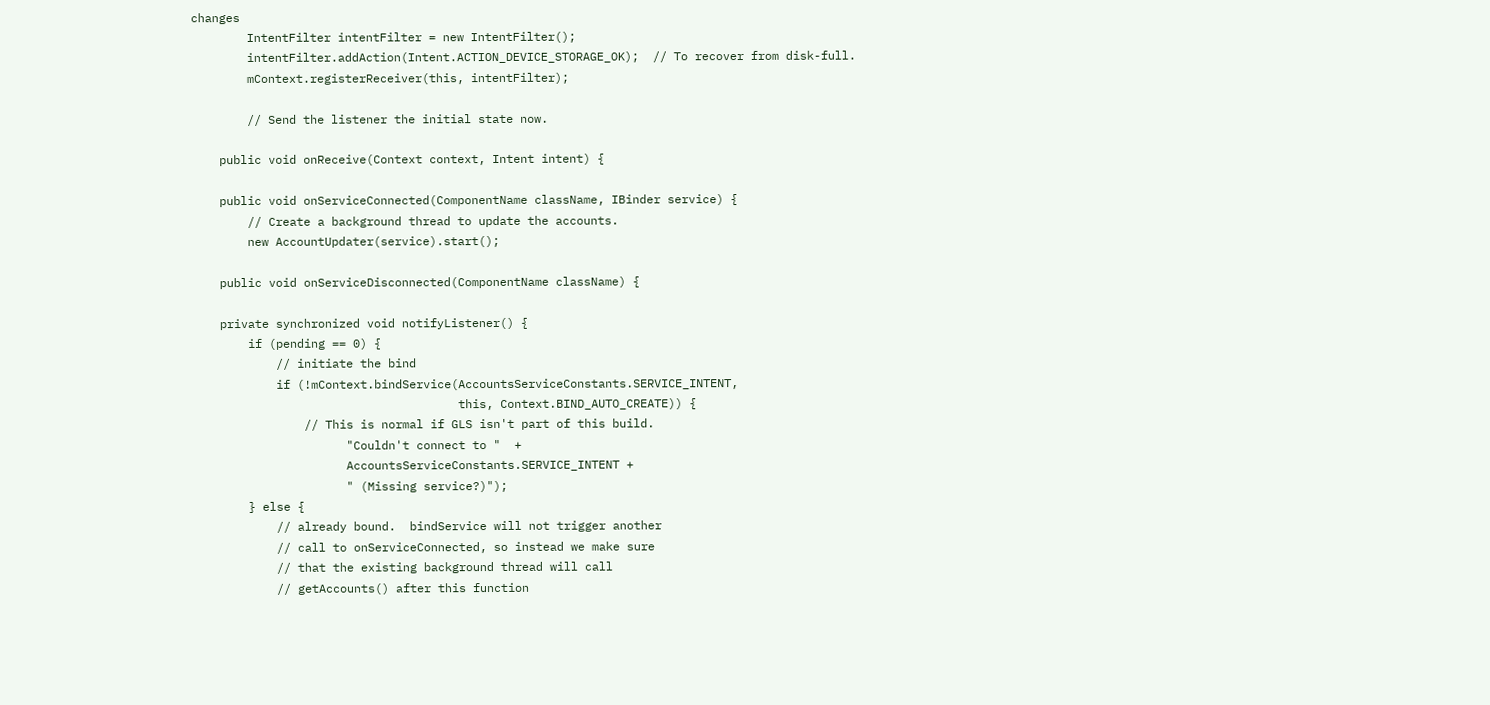changes
        IntentFilter intentFilter = new IntentFilter();
        intentFilter.addAction(Intent.ACTION_DEVICE_STORAGE_OK);  // To recover from disk-full.
        mContext.registerReceiver(this, intentFilter);

        // Send the listener the initial state now.

    public void onReceive(Context context, Intent intent) {

    public void onServiceConnected(ComponentName className, IBinder service) {
        // Create a background thread to update the accounts.
        new AccountUpdater(service).start();

    public void onServiceDisconnected(ComponentName className) {

    private synchronized void notifyListener() {
        if (pending == 0) {
            // initiate the bind
            if (!mContext.bindService(AccountsServiceConstants.SERVICE_INTENT,
                                      this, Context.BIND_AUTO_CREATE)) {
                // This is normal if GLS isn't part of this build.
                      "Couldn't connect to "  +
                      AccountsServiceConstants.SERVICE_INTENT +
                      " (Missing service?)");
        } else {
            // already bound.  bindService will not trigger another
            // call to onServiceConnected, so instead we make sure
            // that the existing background thread will call
            // getAccounts() after this function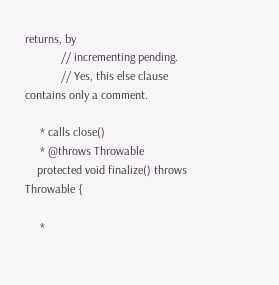returns, by
            // incrementing pending.
            // Yes, this else clause contains only a comment.

     * calls close()
     * @throws Throwable
    protected void finalize() throws Throwable {

     *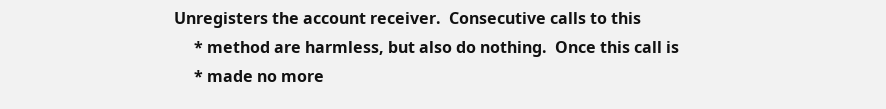Unregisters the account receiver.  Consecutive calls to this
     * method are harmless, but also do nothing.  Once this call is
     * made no more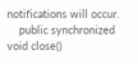notifications will occur.
    public synchronized void close()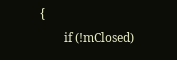{
        if (!mClosed)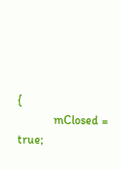{
            mClosed = true;